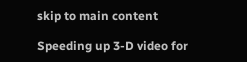skip to main content

Speeding up 3-D video for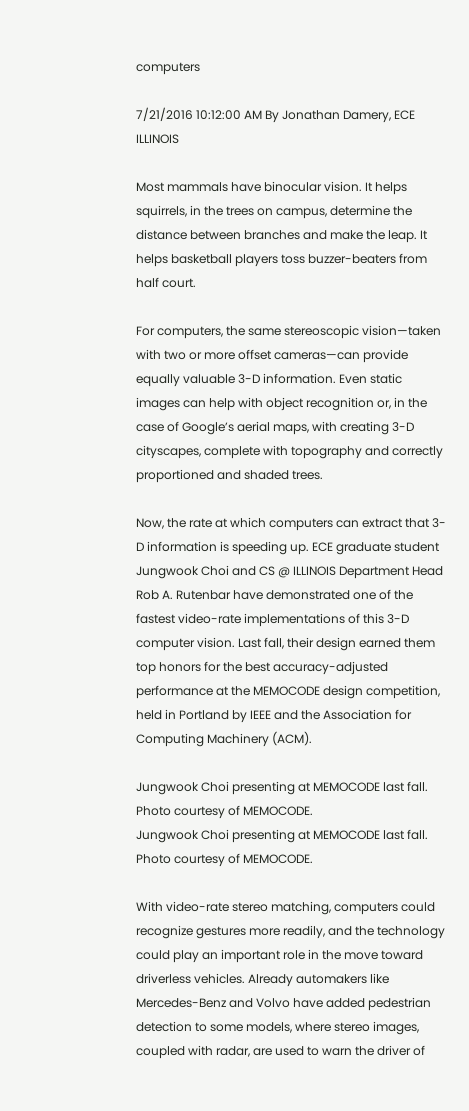computers

7/21/2016 10:12:00 AM By Jonathan Damery, ECE ILLINOIS

Most mammals have binocular vision. It helps squirrels, in the trees on campus, determine the distance between branches and make the leap. It helps basketball players toss buzzer-beaters from half court.

For computers, the same stereoscopic vision—taken with two or more offset cameras—can provide equally valuable 3-D information. Even static images can help with object recognition or, in the case of Google’s aerial maps, with creating 3-D cityscapes, complete with topography and correctly proportioned and shaded trees.

Now, the rate at which computers can extract that 3-D information is speeding up. ECE graduate student Jungwook Choi and CS @ ILLINOIS Department Head Rob A. Rutenbar have demonstrated one of the fastest video-rate implementations of this 3-D computer vision. Last fall, their design earned them top honors for the best accuracy-adjusted performance at the MEMOCODE design competition, held in Portland by IEEE and the Association for Computing Machinery (ACM).

Jungwook Choi presenting at MEMOCODE last fall. Photo courtesy of MEMOCODE.
Jungwook Choi presenting at MEMOCODE last fall. Photo courtesy of MEMOCODE.

With video-rate stereo matching, computers could recognize gestures more readily, and the technology could play an important role in the move toward driverless vehicles. Already automakers like Mercedes-Benz and Volvo have added pedestrian detection to some models, where stereo images, coupled with radar, are used to warn the driver of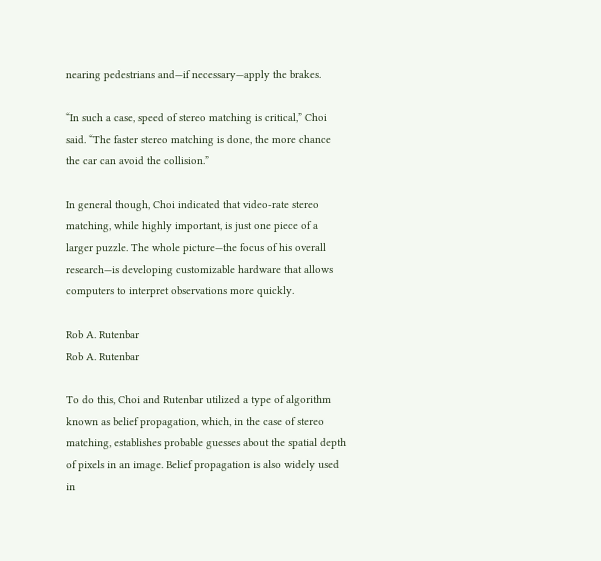nearing pedestrians and—if necessary—apply the brakes.

“In such a case, speed of stereo matching is critical,” Choi said. “The faster stereo matching is done, the more chance the car can avoid the collision.”

In general though, Choi indicated that video-rate stereo matching, while highly important, is just one piece of a larger puzzle. The whole picture—the focus of his overall research—is developing customizable hardware that allows computers to interpret observations more quickly.

Rob A. Rutenbar
Rob A. Rutenbar

To do this, Choi and Rutenbar utilized a type of algorithm known as belief propagation, which, in the case of stereo matching, establishes probable guesses about the spatial depth of pixels in an image. Belief propagation is also widely used in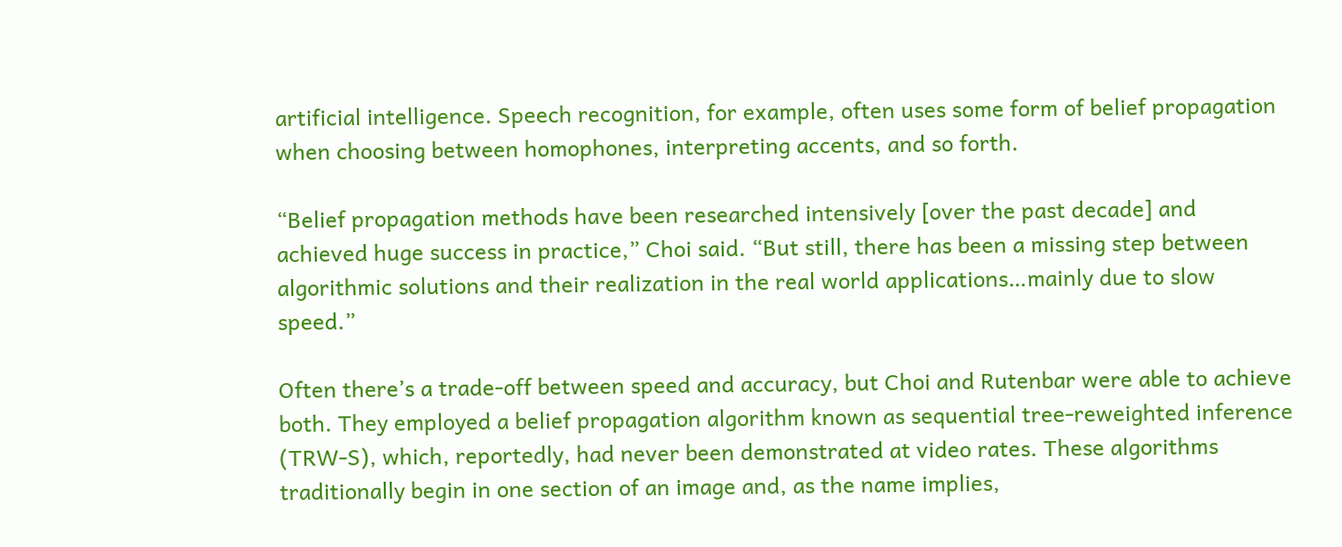artificial intelligence. Speech recognition, for example, often uses some form of belief propagation when choosing between homophones, interpreting accents, and so forth.

“Belief propagation methods have been researched intensively [over the past decade] and achieved huge success in practice,” Choi said. “But still, there has been a missing step between algorithmic solutions and their realization in the real world applications…mainly due to slow speed.”

Often there’s a trade-off between speed and accuracy, but Choi and Rutenbar were able to achieve both. They employed a belief propagation algorithm known as sequential tree-reweighted inference (TRW-S), which, reportedly, had never been demonstrated at video rates. These algorithms traditionally begin in one section of an image and, as the name implies,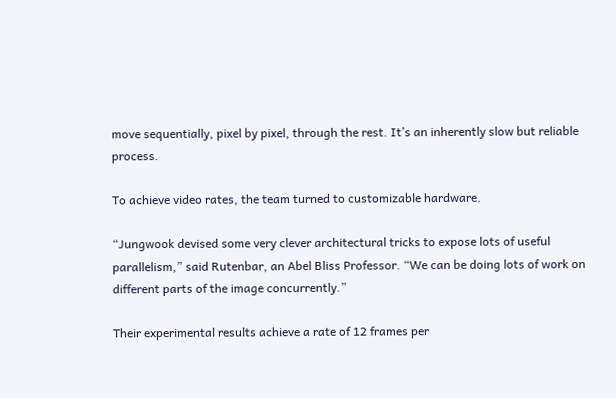move sequentially, pixel by pixel, through the rest. It’s an inherently slow but reliable process.

To achieve video rates, the team turned to customizable hardware.

“Jungwook devised some very clever architectural tricks to expose lots of useful parallelism,” said Rutenbar, an Abel Bliss Professor. “We can be doing lots of work on different parts of the image concurrently.”

Their experimental results achieve a rate of 12 frames per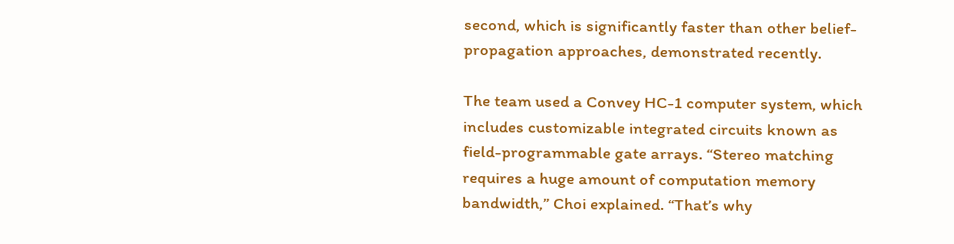second, which is significantly faster than other belief-propagation approaches, demonstrated recently.

The team used a Convey HC-1 computer system, which includes customizable integrated circuits known as field-programmable gate arrays. “Stereo matching requires a huge amount of computation memory bandwidth,” Choi explained. “That’s why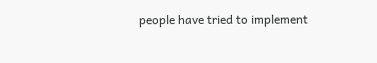people have tried to implement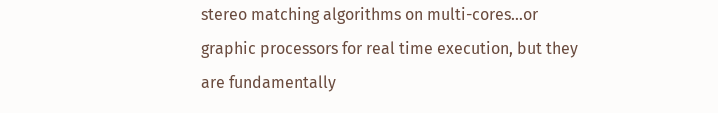stereo matching algorithms on multi-cores…or graphic processors for real time execution, but they are fundamentally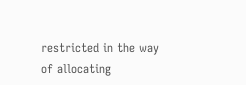restricted in the way of allocating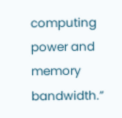computing power and memory bandwidth.”